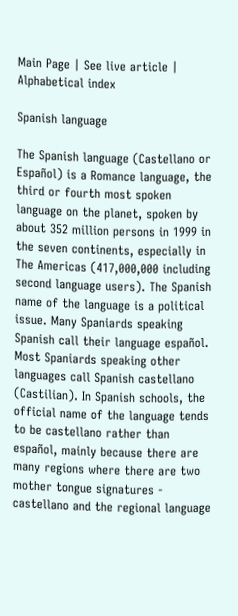Main Page | See live article | Alphabetical index

Spanish language

The Spanish language (Castellano or Español) is a Romance language, the third or fourth most spoken language on the planet, spoken by about 352 million persons in 1999 in the seven continents, especially in The Americas (417,000,000 including second language users). The Spanish name of the language is a political issue. Many Spaniards speaking Spanish call their language español. Most Spaniards speaking other languages call Spanish castellano (Castilian). In Spanish schools, the official name of the language tends to be castellano rather than español, mainly because there are many regions where there are two mother tongue signatures - castellano and the regional language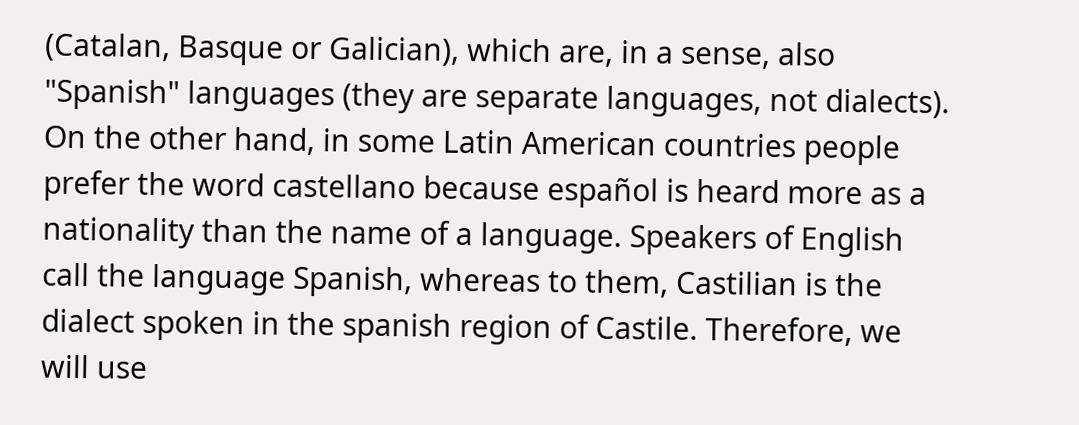(Catalan, Basque or Galician), which are, in a sense, also "Spanish" languages (they are separate languages, not dialects). On the other hand, in some Latin American countries people prefer the word castellano because español is heard more as a nationality than the name of a language. Speakers of English call the language Spanish, whereas to them, Castilian is the dialect spoken in the spanish region of Castile. Therefore, we will use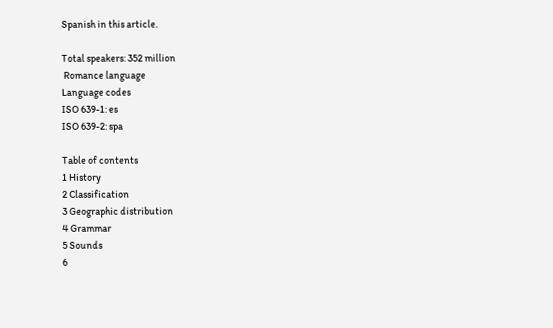Spanish in this article.

Total speakers: 352 million
 Romance language
Language codes
ISO 639-1: es
ISO 639-2: spa

Table of contents
1 History
2 Classification
3 Geographic distribution
4 Grammar
5 Sounds
6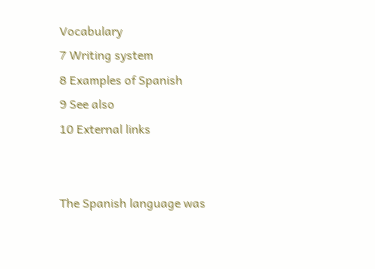Vocabulary
7 Writing system
8 Examples of Spanish
9 See also
10 External links


The Spanish language was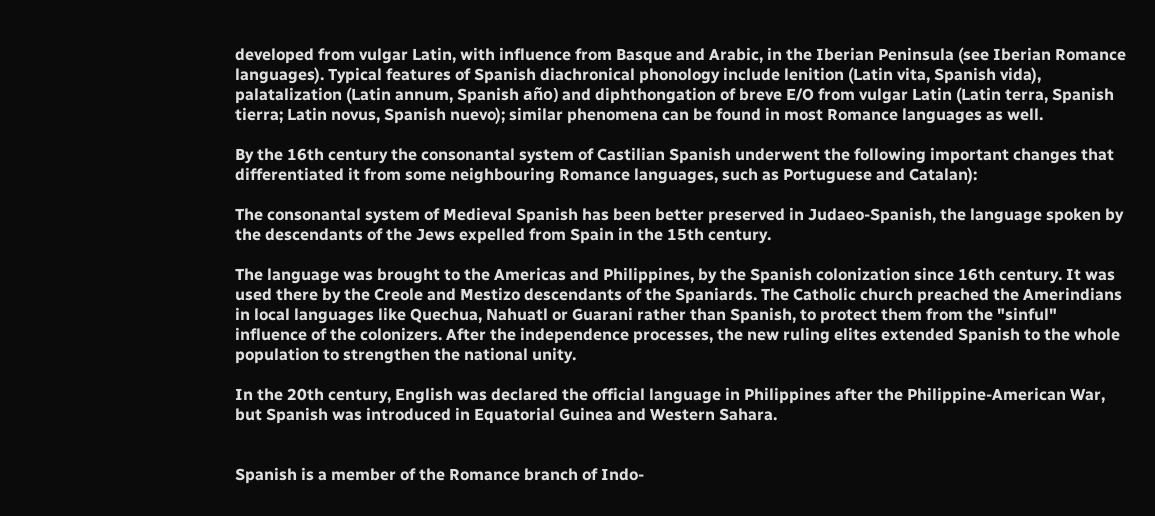developed from vulgar Latin, with influence from Basque and Arabic, in the Iberian Peninsula (see Iberian Romance languages). Typical features of Spanish diachronical phonology include lenition (Latin vita, Spanish vida), palatalization (Latin annum, Spanish año) and diphthongation of breve E/O from vulgar Latin (Latin terra, Spanish tierra; Latin novus, Spanish nuevo); similar phenomena can be found in most Romance languages as well.

By the 16th century the consonantal system of Castilian Spanish underwent the following important changes that differentiated it from some neighbouring Romance languages, such as Portuguese and Catalan):

The consonantal system of Medieval Spanish has been better preserved in Judaeo-Spanish, the language spoken by the descendants of the Jews expelled from Spain in the 15th century.

The language was brought to the Americas and Philippines, by the Spanish colonization since 16th century. It was used there by the Creole and Mestizo descendants of the Spaniards. The Catholic church preached the Amerindians in local languages like Quechua, Nahuatl or Guarani rather than Spanish, to protect them from the "sinful" influence of the colonizers. After the independence processes, the new ruling elites extended Spanish to the whole population to strengthen the national unity.

In the 20th century, English was declared the official language in Philippines after the Philippine-American War, but Spanish was introduced in Equatorial Guinea and Western Sahara.


Spanish is a member of the Romance branch of Indo-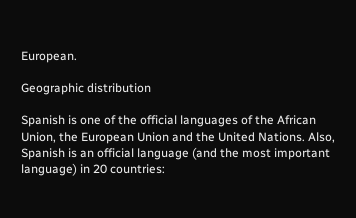European.

Geographic distribution

Spanish is one of the official languages of the African Union, the European Union and the United Nations. Also, Spanish is an official language (and the most important language) in 20 countries: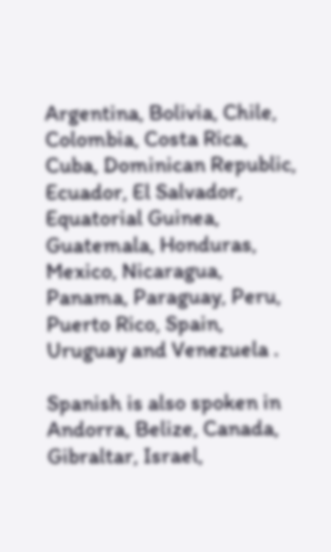Argentina, Bolivia, Chile, Colombia, Costa Rica, Cuba, Dominican Republic, Ecuador, El Salvador, Equatorial Guinea, Guatemala, Honduras, Mexico, Nicaragua, Panama, Paraguay, Peru, Puerto Rico, Spain, Uruguay and Venezuela .

Spanish is also spoken in Andorra, Belize, Canada, Gibraltar, Israel,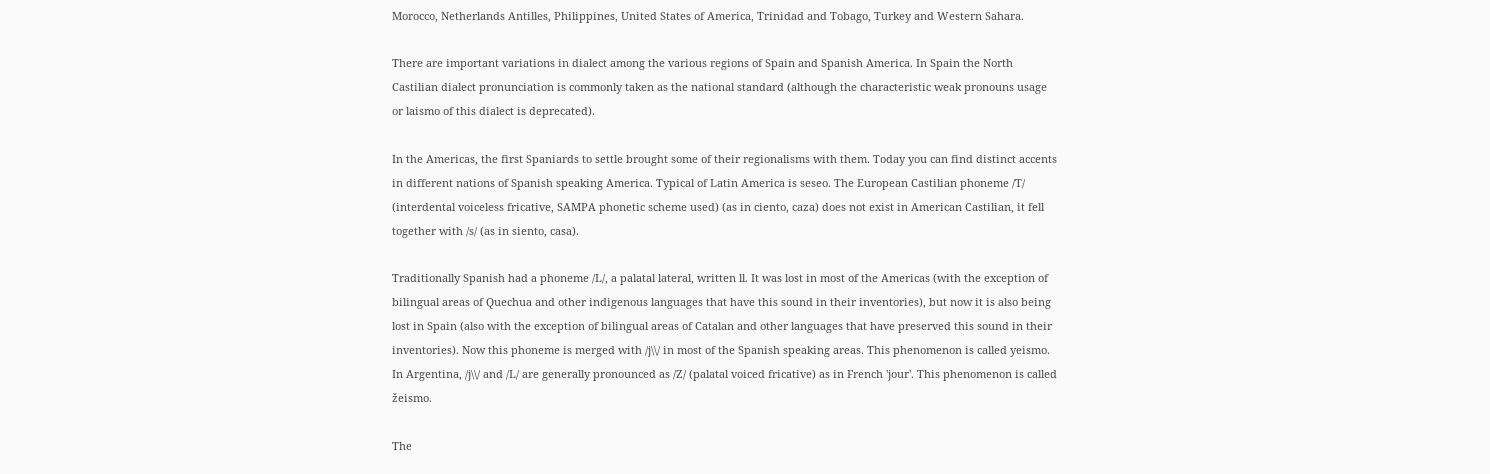Morocco, Netherlands Antilles, Philippines, United States of America, Trinidad and Tobago, Turkey and Western Sahara.

There are important variations in dialect among the various regions of Spain and Spanish America. In Spain the North Castilian dialect pronunciation is commonly taken as the national standard (although the characteristic weak pronouns usage or laismo of this dialect is deprecated).

In the Americas, the first Spaniards to settle brought some of their regionalisms with them. Today you can find distinct accents in different nations of Spanish speaking America. Typical of Latin America is seseo. The European Castilian phoneme /T/ (interdental voiceless fricative, SAMPA phonetic scheme used) (as in ciento, caza) does not exist in American Castilian, it fell together with /s/ (as in siento, casa).

Traditionally Spanish had a phoneme /L/, a palatal lateral, written ll. It was lost in most of the Americas (with the exception of bilingual areas of Quechua and other indigenous languages that have this sound in their inventories), but now it is also being lost in Spain (also with the exception of bilingual areas of Catalan and other languages that have preserved this sound in their inventories). Now this phoneme is merged with /j\\/ in most of the Spanish speaking areas. This phenomenon is called yeismo. In Argentina, /j\\/ and /L/ are generally pronounced as /Z/ (palatal voiced fricative) as in French 'jour'. This phenomenon is called žeismo.

The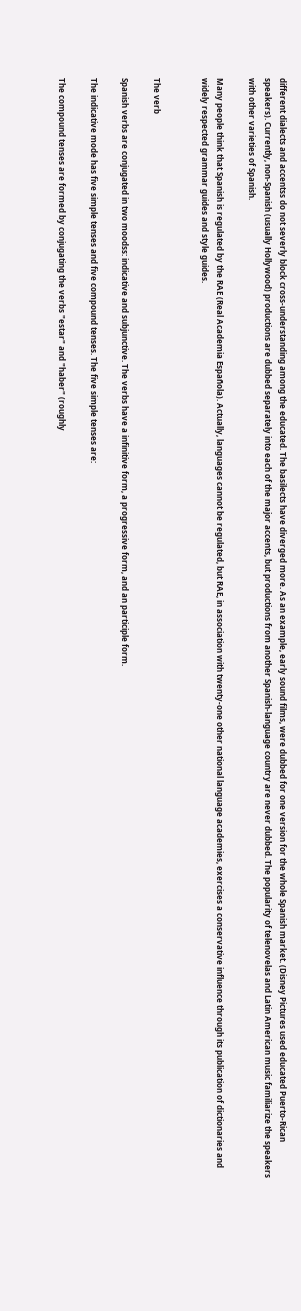different dialects and accentss do not severly block cross-understanding among the educated. The basilects have diverged more. As an example, early sound films, were dubbed for one version for the whole Spanish market. (Disney Pictures used educated Puerto-Rican speakers). Currently, non-Spanish (usually Hollywood) productions are dubbed separately into each of the major accents, but productions from another Spanish-language country are never dubbed. The popularity of telenovelas and Latin American music familiarize the speakers with other varieties of Spanish.

Many people think that Spanish is regulated by the RAE (Real Academia Española). Actually, languages cannot be regulated, but RAE, in association with twenty-one other national language academies, exercises a conservative influence through its publication of dictionaries and widely respected grammar guides and style guides.


The verb

Spanish verbs are conjugated in two moodss: indicative and subjunctive. The verbs have a infinitive form, a progressive form, and an participle form.

The indicative mode has five simple tenses and five compound tenses. The five simple tenses are:

The compound tenses are formed by conjugating the verbs "estar" and "haber" (roughly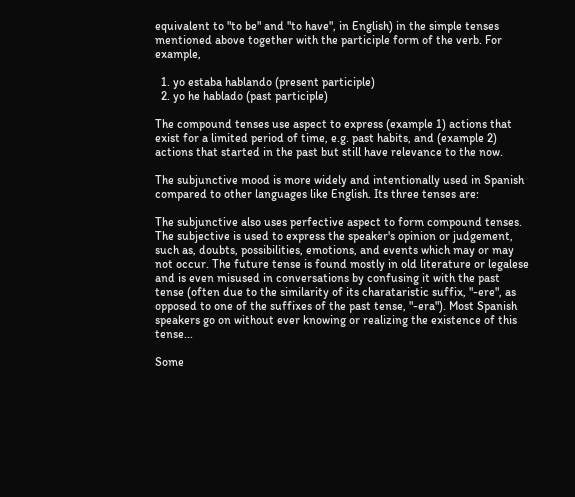equivalent to "to be" and "to have", in English) in the simple tenses mentioned above together with the participle form of the verb. For example,

  1. yo estaba hablando (present participle)
  2. yo he hablado (past participle)

The compound tenses use aspect to express (example 1) actions that exist for a limited period of time, e.g. past habits, and (example 2) actions that started in the past but still have relevance to the now.

The subjunctive mood is more widely and intentionally used in Spanish compared to other languages like English. Its three tenses are:

The subjunctive also uses perfective aspect to form compound tenses. The subjective is used to express the speaker's opinion or judgement, such as, doubts, possibilities, emotions, and events which may or may not occur. The future tense is found mostly in old literature or legalese and is even misused in conversations by confusing it with the past tense (often due to the similarity of its charataristic suffix, "-ere", as opposed to one of the suffixes of the past tense, "-era"). Most Spanish speakers go on without ever knowing or realizing the existence of this tense...

Some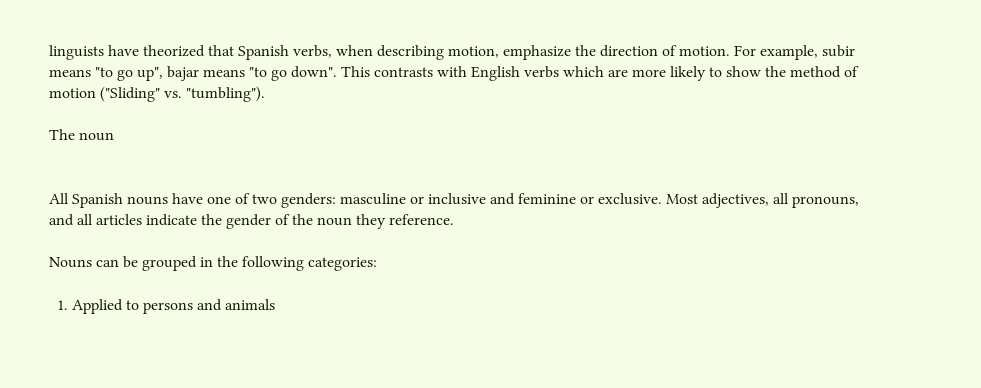linguists have theorized that Spanish verbs, when describing motion, emphasize the direction of motion. For example, subir means "to go up", bajar means "to go down". This contrasts with English verbs which are more likely to show the method of motion ("Sliding" vs. "tumbling").

The noun


All Spanish nouns have one of two genders: masculine or inclusive and feminine or exclusive. Most adjectives, all pronouns, and all articles indicate the gender of the noun they reference.

Nouns can be grouped in the following categories:

  1. Applied to persons and animals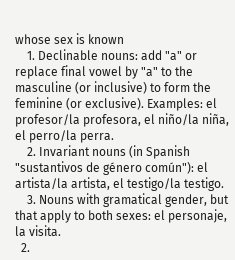whose sex is known
    1. Declinable nouns: add "a" or replace final vowel by "a" to the masculine (or inclusive) to form the feminine (or exclusive). Examples: el profesor/la profesora, el niño/la niña, el perro/la perra.
    2. Invariant nouns (in Spanish "sustantivos de género común"): el artista/la artista, el testigo/la testigo.
    3. Nouns with gramatical gender, but that apply to both sexes: el personaje, la visita.
  2.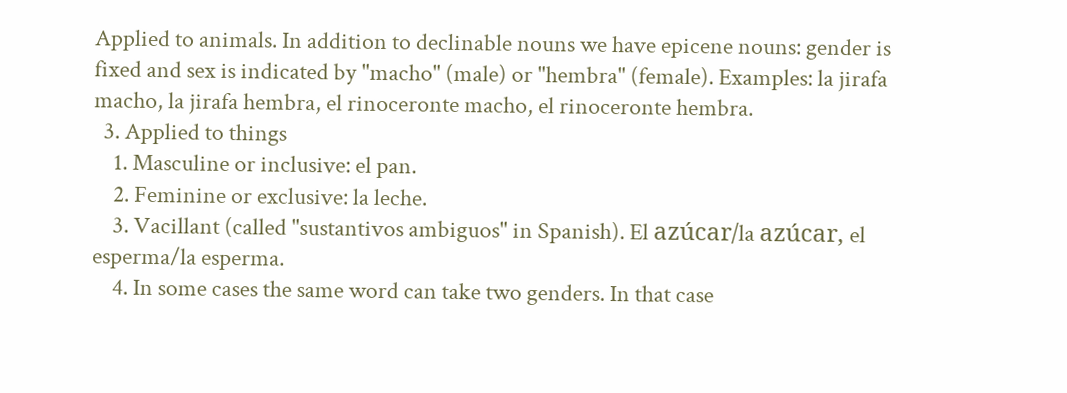Applied to animals. In addition to declinable nouns we have epicene nouns: gender is fixed and sex is indicated by "macho" (male) or "hembra" (female). Examples: la jirafa macho, la jirafa hembra, el rinoceronte macho, el rinoceronte hembra.
  3. Applied to things
    1. Masculine or inclusive: el pan.
    2. Feminine or exclusive: la leche.
    3. Vacillant (called "sustantivos ambiguos" in Spanish). El azúcar/la azúcar, el esperma/la esperma.
    4. In some cases the same word can take two genders. In that case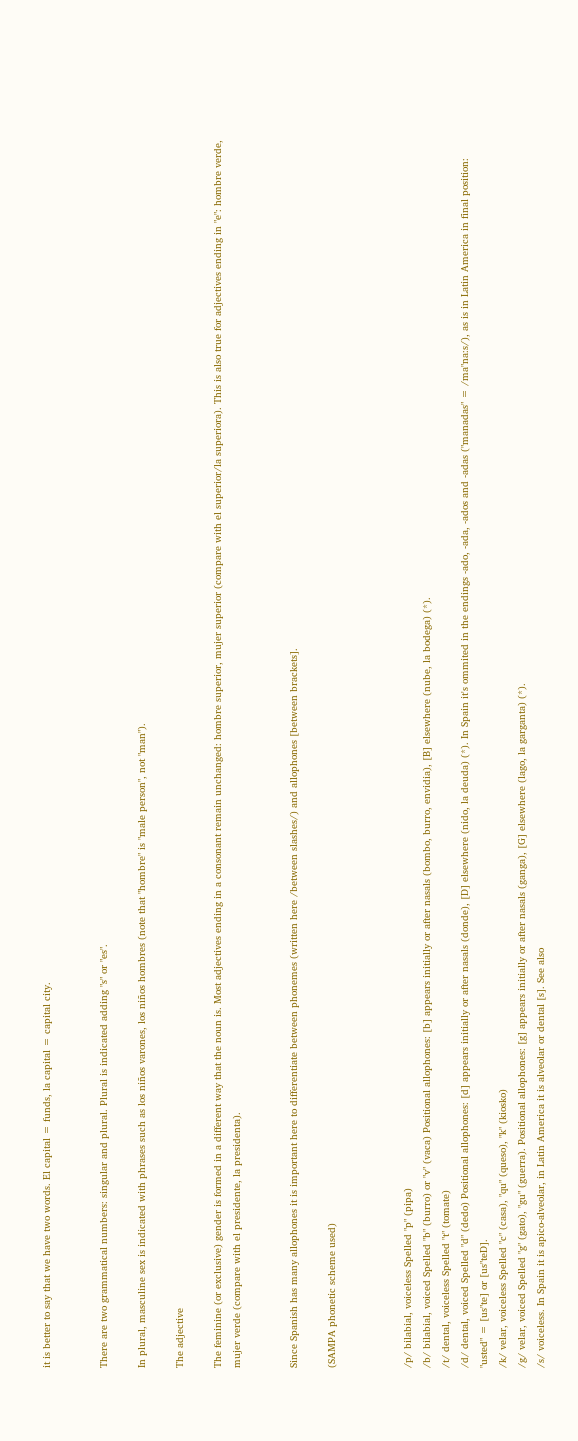it is better to say that we have two words. El capital = funds, la capital = capital city.


There are two grammatical numbers: singular and plural. Plural is indicated adding "s" or "es".

In plural, masculine sex is indicated with phrases such as los niños varones, los niños hombres (note that "hombre" is "male person", not "man").

The adjective

The feminine (or exclusive) gender is formed in a different way that the noun is. Most adjectives ending in a consonant remain unchanged: hombre superior, mujer superior (compare with el superior/la superiora). This is also true for adjectives ending in "e": hombre verde, mujer verde (compare with el presidente, la presidenta).


Since Spanish has many allophones it is important here to differentiate between phonemes (written here /between slashes/) and allophones [between brackets].

(SAMPA phonetic scheme used)



/p/ bilabial, voiceless Spelled "p" (pipa)
/b/ bilabial, voiced Spelled "b" (burro) or "v" (vaca) Positional allophones: [b] appears initially or after nasals (bombo, burro, envidia), [B] elsewhere (nube, la bodega) (*).
/t/ dental, voiceless Spelled "t" (tomate)
/d/ dental, voiced Spelled "d" (dedo) Positional allophones: [d] appears initially or after nasals (donde), [D] elsewhere (nido, la deuda) (*). In Spain it's ommited in the endings -ado, -ada, -ados and -adas ("manadas" = /ma"na:s/), as is in Latin America in final position: "usted" = [us"te] or [us"teD].
/k/ velar, voiceless Spelled "c" (casa), "qu" (queso), "k" (kiosko)
/g/ velar, voiced Spelled "g" (gato), "gu" (guerra). Positional allophones: [g] appears initially or after nasals (ganga), [G] elsewhere (lago, la garganta) (*).
/s/ voiceless. In Spain it is apico-alveolar, in Latin America it is alveolar or dental [s]. See also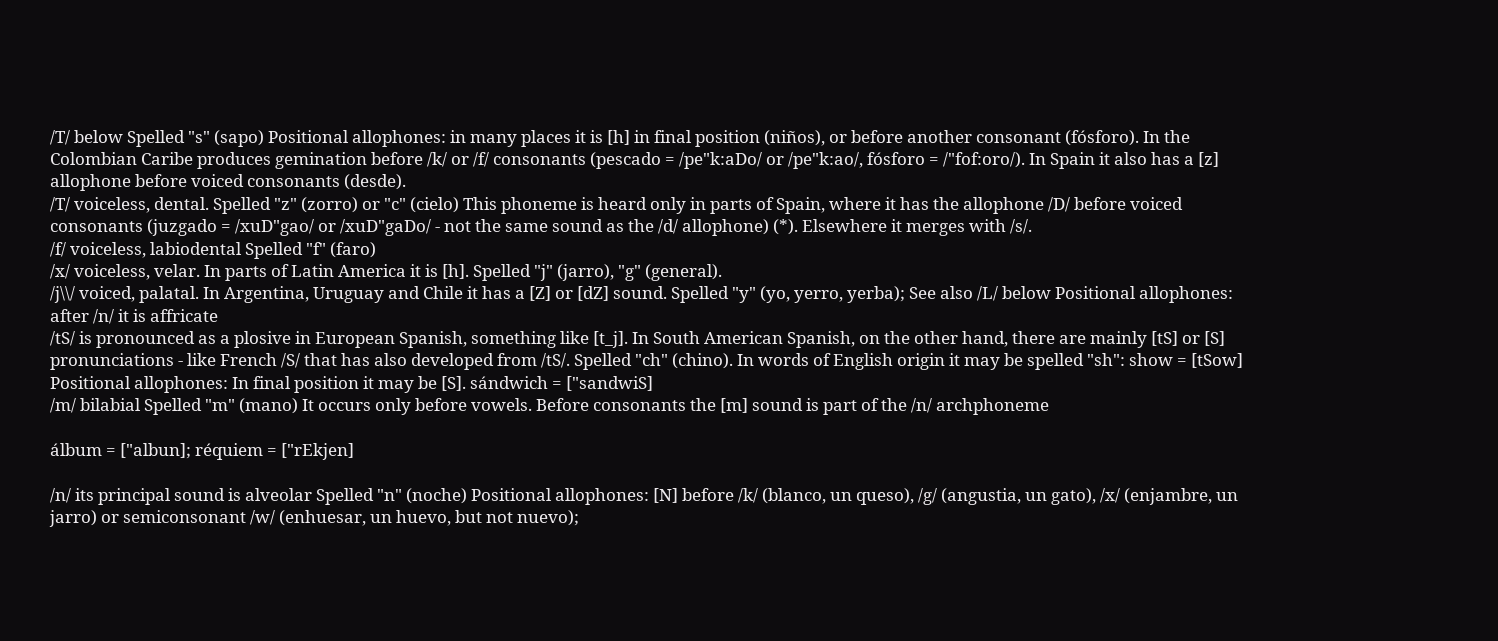/T/ below Spelled "s" (sapo) Positional allophones: in many places it is [h] in final position (niños), or before another consonant (fósforo). In the Colombian Caribe produces gemination before /k/ or /f/ consonants (pescado = /pe"k:aDo/ or /pe"k:ao/, fósforo = /"fof:oro/). In Spain it also has a [z] allophone before voiced consonants (desde).
/T/ voiceless, dental. Spelled "z" (zorro) or "c" (cielo) This phoneme is heard only in parts of Spain, where it has the allophone /D/ before voiced consonants (juzgado = /xuD"gao/ or /xuD"gaDo/ - not the same sound as the /d/ allophone) (*). Elsewhere it merges with /s/.
/f/ voiceless, labiodental Spelled "f" (faro)
/x/ voiceless, velar. In parts of Latin America it is [h]. Spelled "j" (jarro), "g" (general).
/j\\/ voiced, palatal. In Argentina, Uruguay and Chile it has a [Z] or [dZ] sound. Spelled "y" (yo, yerro, yerba); See also /L/ below Positional allophones: after /n/ it is affricate
/tS/ is pronounced as a plosive in European Spanish, something like [t_j]. In South American Spanish, on the other hand, there are mainly [tS] or [S] pronunciations - like French /S/ that has also developed from /tS/. Spelled "ch" (chino). In words of English origin it may be spelled "sh": show = [tSow] Positional allophones: In final position it may be [S]. sándwich = ["sandwiS]
/m/ bilabial Spelled "m" (mano) It occurs only before vowels. Before consonants the [m] sound is part of the /n/ archphoneme

álbum = ["albun]; réquiem = ["rEkjen]

/n/ its principal sound is alveolar Spelled "n" (noche) Positional allophones: [N] before /k/ (blanco, un queso), /g/ (angustia, un gato), /x/ (enjambre, un jarro) or semiconsonant /w/ (enhuesar, un huevo, but not nuevo);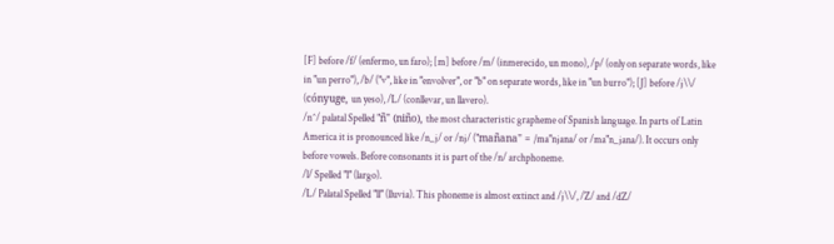[F] before /f/ (enfermo, un faro); [m] before /m/ (inmerecido, un mono), /p/ (only on separate words, like in "un perro"), /b/ ("v", like in "envolver", or "b" on separate words, like in "un burro"); [J] before /j\\/ (cónyuge, un yeso), /L/ (conllevar, un llavero).
/n^/ palatal Spelled "ñ" (niño), the most characteristic grapheme of Spanish language. In parts of Latin America it is pronounced like /n_j/ or /nj/ ("mañana" = /ma"njana/ or /ma"n_jana/). It occurs only before vowels. Before consonants it is part of the /n/ archphoneme.
/l/ Spelled "l" (largo).
/L/ Palatal Spelled "ll" (lluvia). This phoneme is almost extinct and /j\\/, /Z/ and /dZ/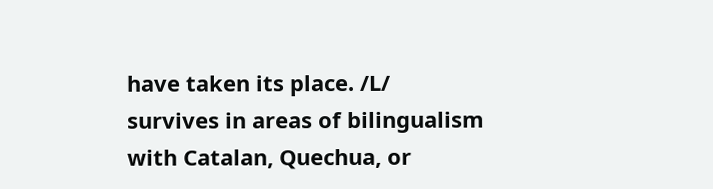have taken its place. /L/ survives in areas of bilingualism with Catalan, Quechua, or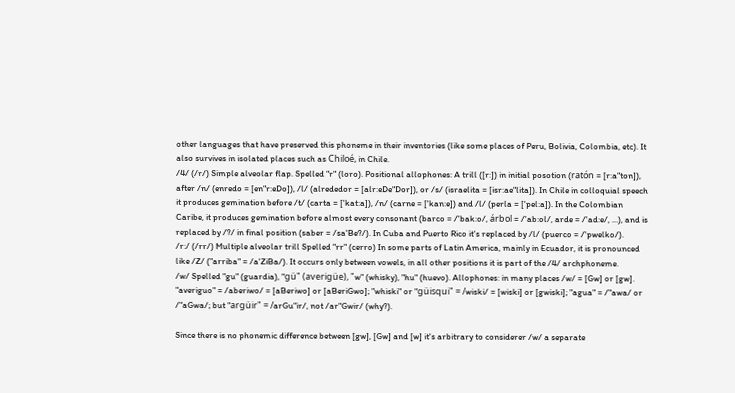other languages that have preserved this phoneme in their inventories (like some places of Peru, Bolivia, Colombia, etc). It also survives in isolated places such as Chiloé, in Chile.
/4/ (/r/) Simple alveolar flap. Spelled "r" (loro). Positional allophones: A trill ([r:]) in initial posotion (ratón = [r:a"ton]), after /n/ (enredo = [en"r:eDo]), /l/ (alrededor = [alr:eDe"Dor]), or /s/ (israelita = [isr:ae"lita]). In Chile in colloquial speech it produces gemination before /t/ (carta = ['kat:a]), /n/ (carne = ['kan:e]) and /l/ (perla = ['pel:a]). In the Colombian Caribe, it produces gemination before almost every consonant (barco = /'bak:o/, árbol = /'ab:ol/, arde = /'ad:e/, ...), and is replaced by /?/ in final position (saber = /sa'Be?/). In Cuba and Puerto Rico it's replaced by /l/ (puerco = /'pwelko/).
/r:/ (/rr/) Multiple alveolar trill Spelled "rr" (cerro) In some parts of Latin America, mainly in Ecuador, it is pronounced like /Z/ ("arriba" = /a'ZiBa/). It occurs only between vowels, in all other positions it is part of the /4/ archphoneme.
/w/ Spelled "gu" (guardia), "gü" (averigüe), "w" (whisky), "hu" (huevo). Allophones: in many places /w/ = [Gw] or [gw]. "averiguo" = /aberiwo/ = [aBeriwo] or [aBeriGwo]; "whiski" or "güisqui" = /wiski/ = [wiski] or [gwiski]; "agua" = /"awa/ or /"aGwa/; but "argüir" = /arGu"ir/, not /ar"Gwir/ (why?).

Since there is no phonemic difference between [gw], [Gw] and [w] it's arbitrary to considerer /w/ a separate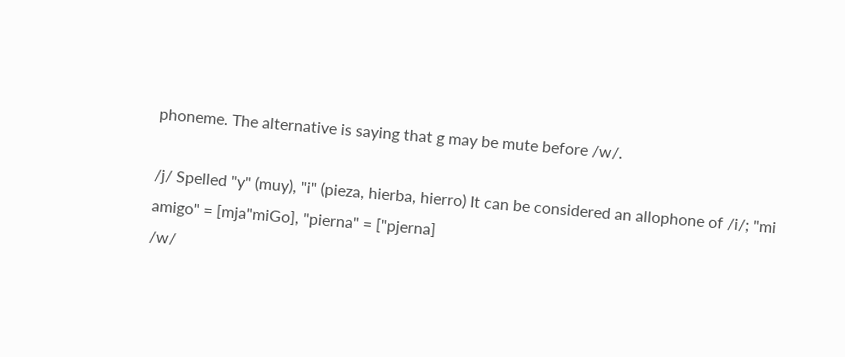phoneme. The alternative is saying that g may be mute before /w/.

/j/ Spelled "y" (muy), "i" (pieza, hierba, hierro) It can be considered an allophone of /i/; "mi amigo" = [mja"miGo], "pierna" = ["pjerna]
/w/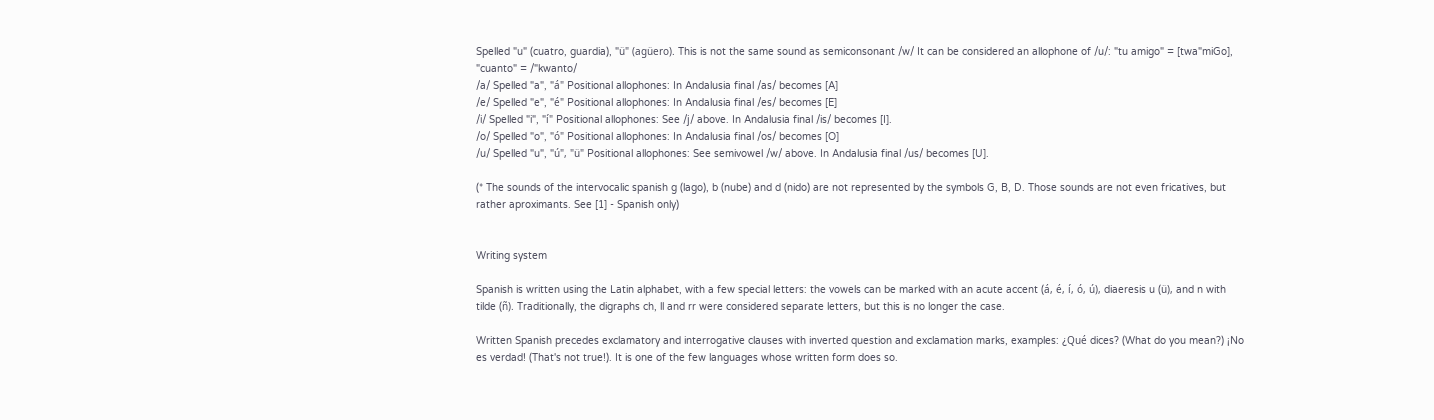Spelled "u" (cuatro, guardia), "ü" (agüero). This is not the same sound as semiconsonant /w/ It can be considered an allophone of /u/: "tu amigo" = [twa"miGo], "cuanto" = /"kwanto/
/a/ Spelled "a", "á" Positional allophones: In Andalusia final /as/ becomes [A]
/e/ Spelled "e", "é" Positional allophones: In Andalusia final /es/ becomes [E]
/i/ Spelled "i", "í" Positional allophones: See /j/ above. In Andalusia final /is/ becomes [I].
/o/ Spelled "o", "ó" Positional allophones: In Andalusia final /os/ becomes [O]
/u/ Spelled "u", "ú", "ü" Positional allophones: See semivowel /w/ above. In Andalusia final /us/ becomes [U].

(* The sounds of the intervocalic spanish g (lago), b (nube) and d (nido) are not represented by the symbols G, B, D. Those sounds are not even fricatives, but rather aproximants. See [1] - Spanish only)


Writing system

Spanish is written using the Latin alphabet, with a few special letters: the vowels can be marked with an acute accent (á, é, í, ó, ú), diaeresis u (ü), and n with tilde (ñ). Traditionally, the digraphs ch, ll and rr were considered separate letters, but this is no longer the case.

Written Spanish precedes exclamatory and interrogative clauses with inverted question and exclamation marks, examples: ¿Qué dices? (What do you mean?) ¡No es verdad! (That's not true!). It is one of the few languages whose written form does so.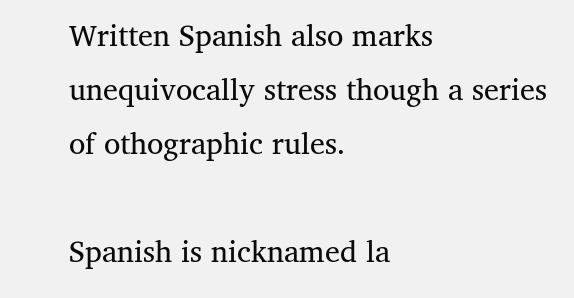Written Spanish also marks unequivocally stress though a series of othographic rules.

Spanish is nicknamed la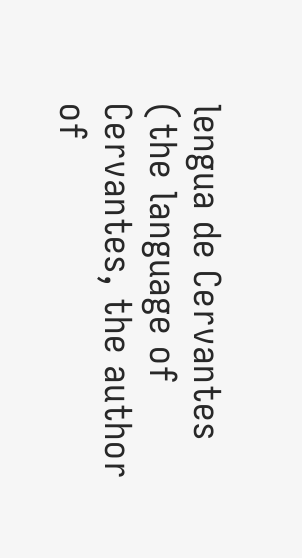lengua de Cervantes (the language of Cervantes, the author of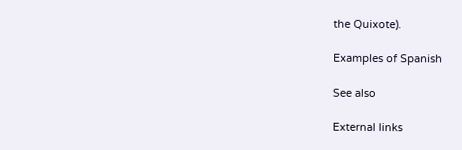the Quixote).

Examples of Spanish

See also

External links